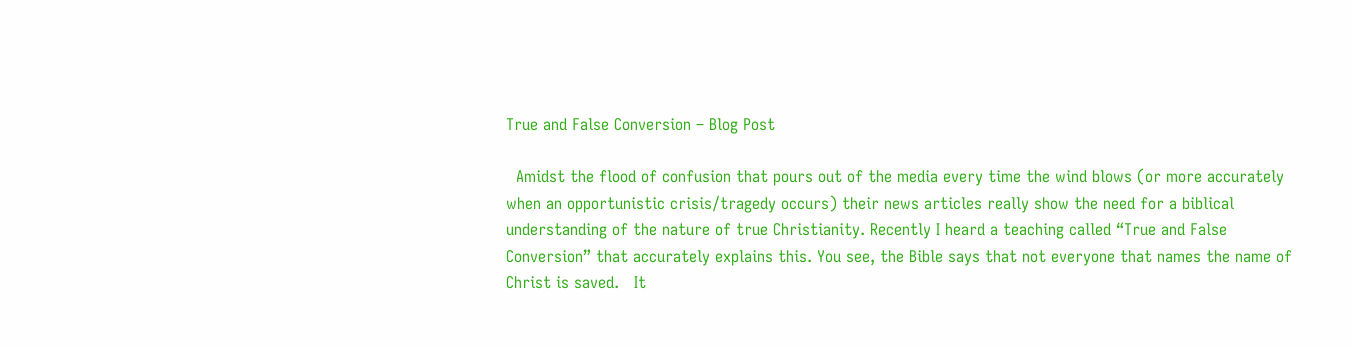True and False Conversion – Blog Post

  Amidst the flood of confusion that pours out of the media every time the wind blows (or more accurately when an opportunistic crisis/tragedy occurs) their news articles really show the need for a biblical understanding of the nature of true Christianity. Recently I heard a teaching called “True and False Conversion” that accurately explains this. You see, the Bible says that not everyone that names the name of Christ is saved.   It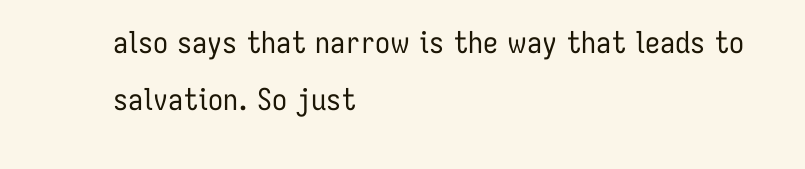also says that narrow is the way that leads to salvation. So just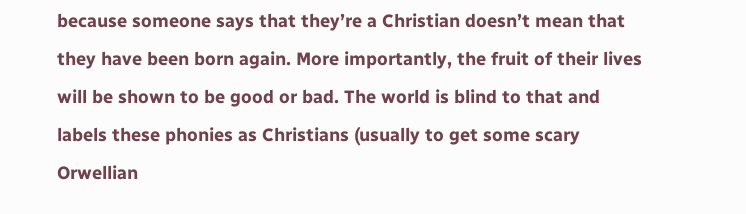because someone says that they’re a Christian doesn’t mean that they have been born again. More importantly, the fruit of their lives will be shown to be good or bad. The world is blind to that and labels these phonies as Christians (usually to get some scary Orwellian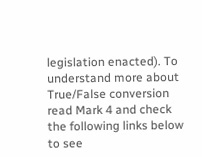legislation enacted). To understand more about True/False conversion read Mark 4 and check the following links below to see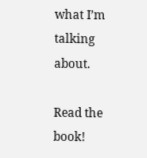what I’m talking about.

Read the book!